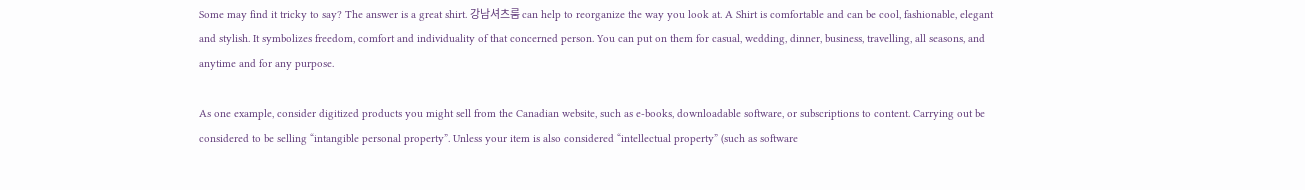Some may find it tricky to say? The answer is a great shirt. 강남셔츠룸 can help to reorganize the way you look at. A Shirt is comfortable and can be cool, fashionable, elegant and stylish. It symbolizes freedom, comfort and individuality of that concerned person. You can put on them for casual, wedding, dinner, business, travelling, all seasons, and anytime and for any purpose.

As one example, consider digitized products you might sell from the Canadian website, such as e-books, downloadable software, or subscriptions to content. Carrying out be considered to be selling “intangible personal property”. Unless your item is also considered “intellectual property” (such as software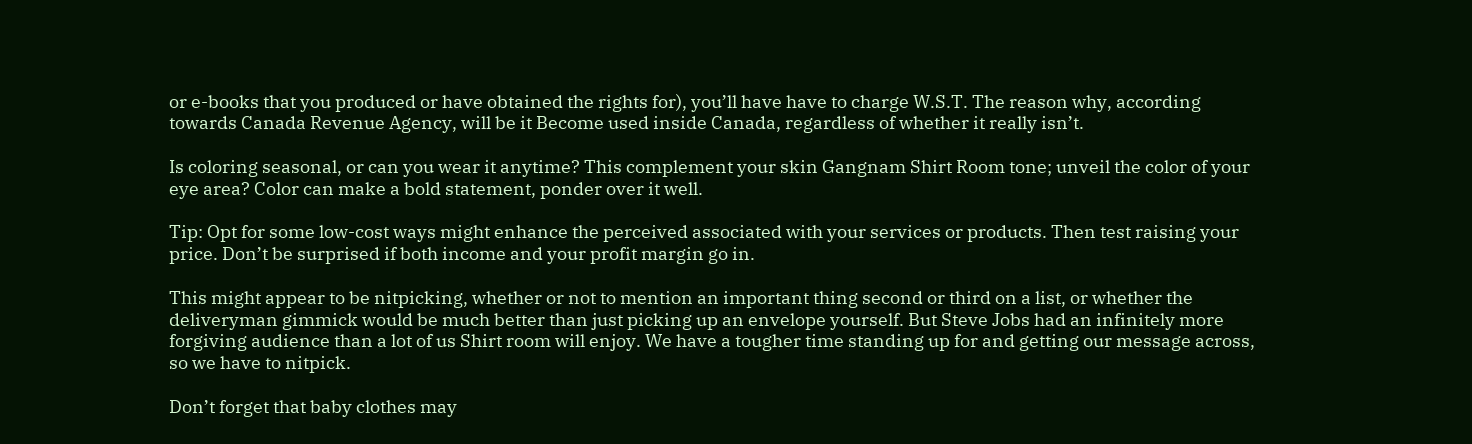or e-books that you produced or have obtained the rights for), you’ll have have to charge W.S.T. The reason why, according towards Canada Revenue Agency, will be it Become used inside Canada, regardless of whether it really isn’t.

Is coloring seasonal, or can you wear it anytime? This complement your skin Gangnam Shirt Room tone; unveil the color of your eye area? Color can make a bold statement, ponder over it well.

Tip: Opt for some low-cost ways might enhance the perceived associated with your services or products. Then test raising your price. Don’t be surprised if both income and your profit margin go in.

This might appear to be nitpicking, whether or not to mention an important thing second or third on a list, or whether the deliveryman gimmick would be much better than just picking up an envelope yourself. But Steve Jobs had an infinitely more forgiving audience than a lot of us Shirt room will enjoy. We have a tougher time standing up for and getting our message across, so we have to nitpick.

Don’t forget that baby clothes may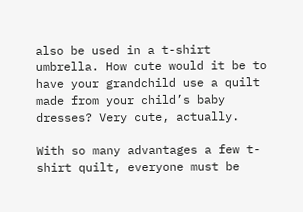also be used in a t-shirt umbrella. How cute would it be to have your grandchild use a quilt made from your child’s baby dresses? Very cute, actually.

With so many advantages a few t-shirt quilt, everyone must be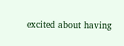excited about having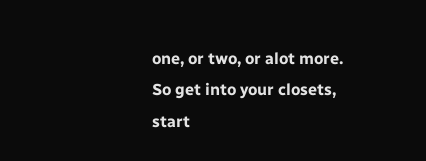one, or two, or alot more. So get into your closets, start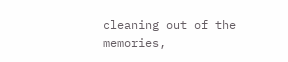cleaning out of the memories,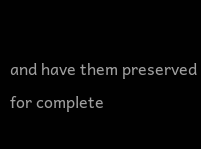and have them preserved for complete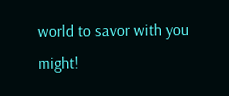world to savor with you might!